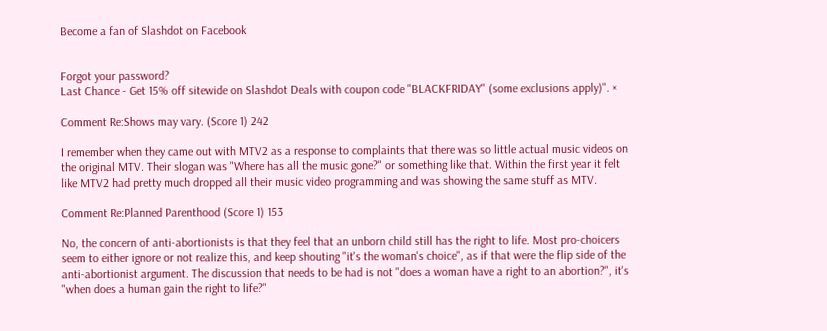Become a fan of Slashdot on Facebook


Forgot your password?
Last Chance - Get 15% off sitewide on Slashdot Deals with coupon code "BLACKFRIDAY" (some exclusions apply)". ×

Comment Re:Shows may vary. (Score 1) 242

I remember when they came out with MTV2 as a response to complaints that there was so little actual music videos on the original MTV. Their slogan was "Where has all the music gone?" or something like that. Within the first year it felt like MTV2 had pretty much dropped all their music video programming and was showing the same stuff as MTV.

Comment Re:Planned Parenthood (Score 1) 153

No, the concern of anti-abortionists is that they feel that an unborn child still has the right to life. Most pro-choicers seem to either ignore or not realize this, and keep shouting "it's the woman's choice", as if that were the flip side of the anti-abortionist argument. The discussion that needs to be had is not "does a woman have a right to an abortion?", it's "when does a human gain the right to life?"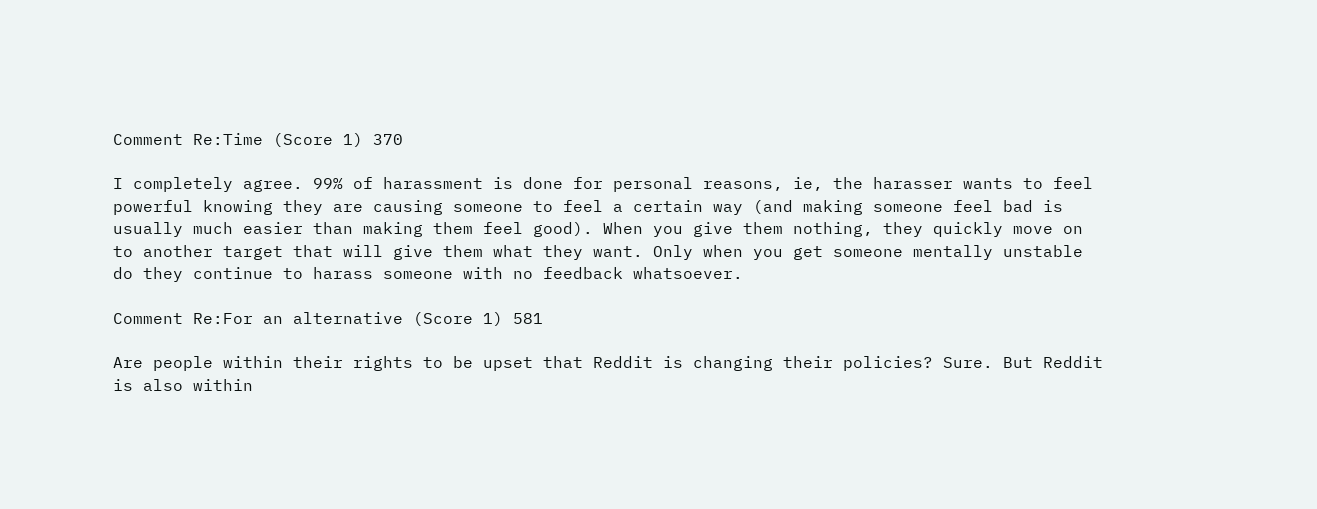Comment Re:Time (Score 1) 370

I completely agree. 99% of harassment is done for personal reasons, ie, the harasser wants to feel powerful knowing they are causing someone to feel a certain way (and making someone feel bad is usually much easier than making them feel good). When you give them nothing, they quickly move on to another target that will give them what they want. Only when you get someone mentally unstable do they continue to harass someone with no feedback whatsoever.

Comment Re:For an alternative (Score 1) 581

Are people within their rights to be upset that Reddit is changing their policies? Sure. But Reddit is also within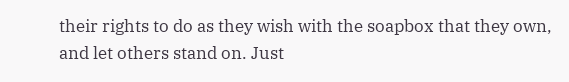their rights to do as they wish with the soapbox that they own, and let others stand on. Just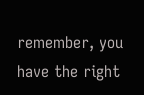remember, you have the right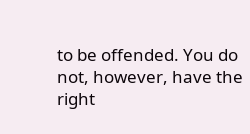to be offended. You do not, however, have the right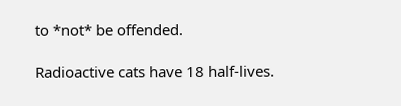to *not* be offended.

Radioactive cats have 18 half-lives.